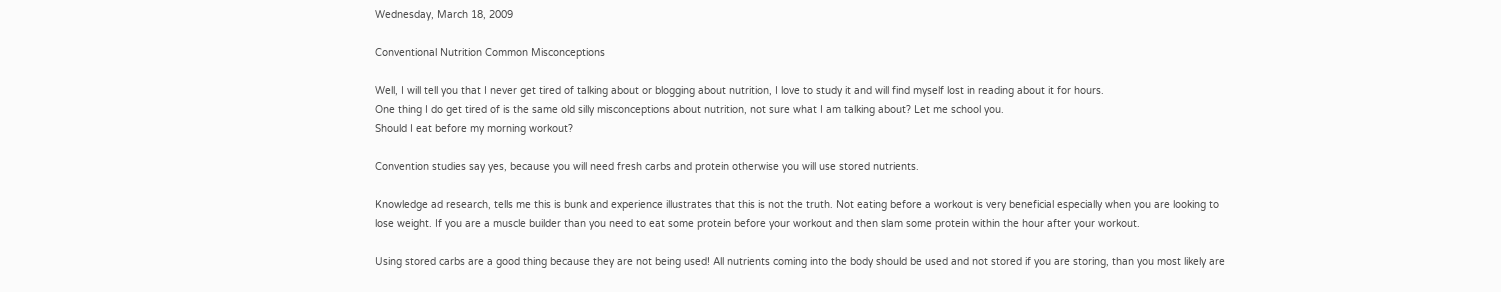Wednesday, March 18, 2009

Conventional Nutrition Common Misconceptions

Well, I will tell you that I never get tired of talking about or blogging about nutrition, I love to study it and will find myself lost in reading about it for hours.
One thing I do get tired of is the same old silly misconceptions about nutrition, not sure what I am talking about? Let me school you.
Should I eat before my morning workout?

Convention studies say yes, because you will need fresh carbs and protein otherwise you will use stored nutrients.

Knowledge ad research, tells me this is bunk and experience illustrates that this is not the truth. Not eating before a workout is very beneficial especially when you are looking to lose weight. If you are a muscle builder than you need to eat some protein before your workout and then slam some protein within the hour after your workout.

Using stored carbs are a good thing because they are not being used! All nutrients coming into the body should be used and not stored if you are storing, than you most likely are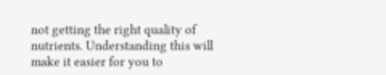not getting the right quality of nutrients. Understanding this will make it easier for you to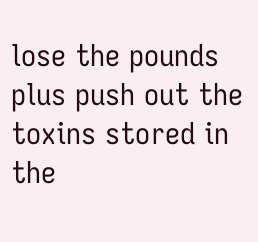lose the pounds plus push out the toxins stored in the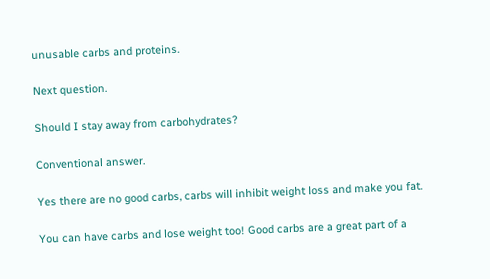unusable carbs and proteins.

Next question.

Should I stay away from carbohydrates?

Conventional answer.

Yes there are no good carbs, carbs will inhibit weight loss and make you fat.

You can have carbs and lose weight too! Good carbs are a great part of a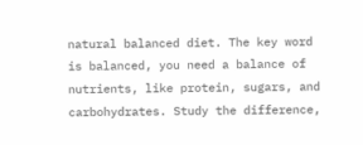natural balanced diet. The key word is balanced, you need a balance of nutrients, like protein, sugars, and carbohydrates. Study the difference,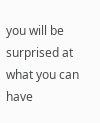you will be surprised at what you can have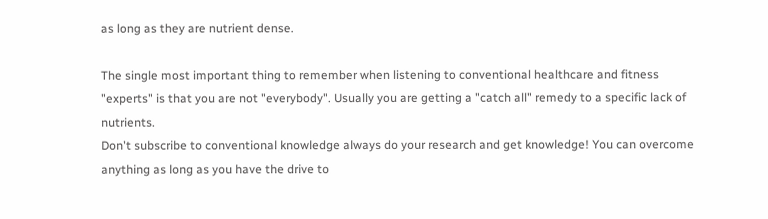as long as they are nutrient dense.

The single most important thing to remember when listening to conventional healthcare and fitness "experts" is that you are not "everybody". Usually you are getting a "catch all" remedy to a specific lack of nutrients.
Don't subscribe to conventional knowledge always do your research and get knowledge! You can overcome anything as long as you have the drive to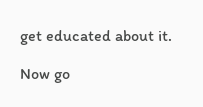get educated about it.

Now go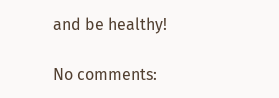and be healthy!

No comments: